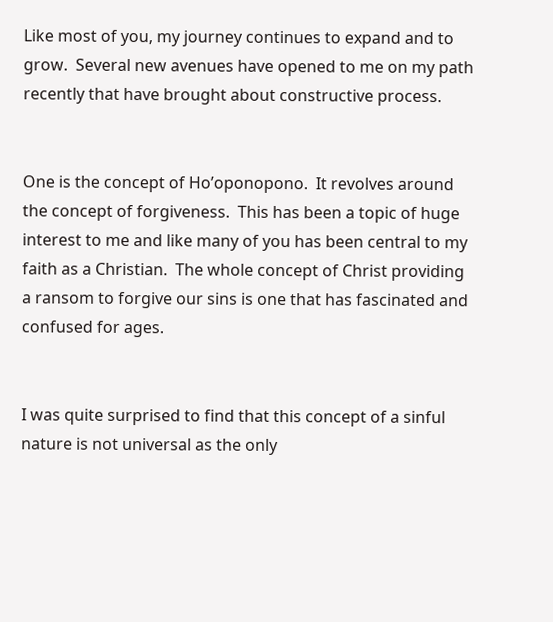Like most of you, my journey continues to expand and to grow.  Several new avenues have opened to me on my path recently that have brought about constructive process.


One is the concept of Ho’oponopono.  It revolves around the concept of forgiveness.  This has been a topic of huge interest to me and like many of you has been central to my faith as a Christian.  The whole concept of Christ providing a ransom to forgive our sins is one that has fascinated and confused for ages.


I was quite surprised to find that this concept of a sinful nature is not universal as the only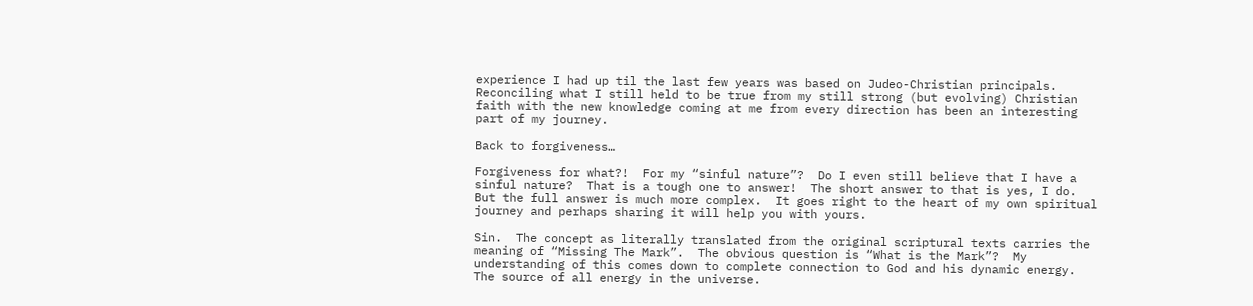experience I had up til the last few years was based on Judeo-Christian principals.  Reconciling what I still held to be true from my still strong (but evolving) Christian faith with the new knowledge coming at me from every direction has been an interesting part of my journey.

Back to forgiveness…

Forgiveness for what?!  For my “sinful nature”?  Do I even still believe that I have a sinful nature?  That is a tough one to answer!  The short answer to that is yes, I do.  But the full answer is much more complex.  It goes right to the heart of my own spiritual journey and perhaps sharing it will help you with yours.

Sin.  The concept as literally translated from the original scriptural texts carries the meaning of “Missing The Mark”.  The obvious question is “What is the Mark”?  My understanding of this comes down to complete connection to God and his dynamic energy.  The source of all energy in the universe.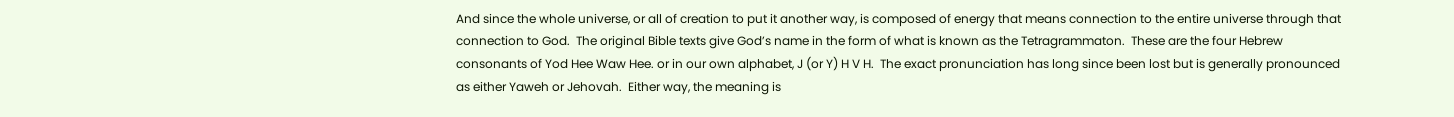And since the whole universe, or all of creation to put it another way, is composed of energy that means connection to the entire universe through that connection to God.  The original Bible texts give God’s name in the form of what is known as the Tetragrammaton.  These are the four Hebrew consonants of Yod Hee Waw Hee. or in our own alphabet, J (or Y) H V H.  The exact pronunciation has long since been lost but is generally pronounced as either Yaweh or Jehovah.  Either way, the meaning is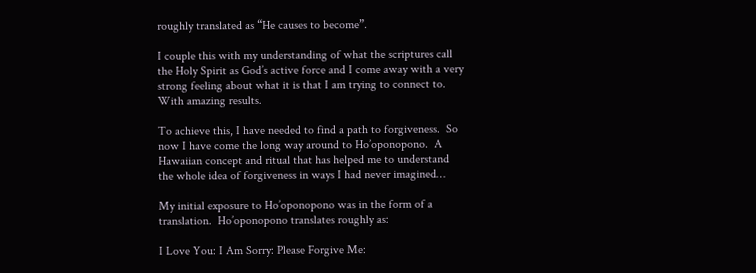roughly translated as “He causes to become”.

I couple this with my understanding of what the scriptures call the Holy Spirit as God’s active force and I come away with a very strong feeling about what it is that I am trying to connect to.  With amazing results.

To achieve this, I have needed to find a path to forgiveness.  So now I have come the long way around to Ho’oponopono.  A Hawaiian concept and ritual that has helped me to understand the whole idea of forgiveness in ways I had never imagined…

My initial exposure to Ho’oponopono was in the form of a translation.  Ho’oponopono translates roughly as:

I Love You: I Am Sorry: Please Forgive Me: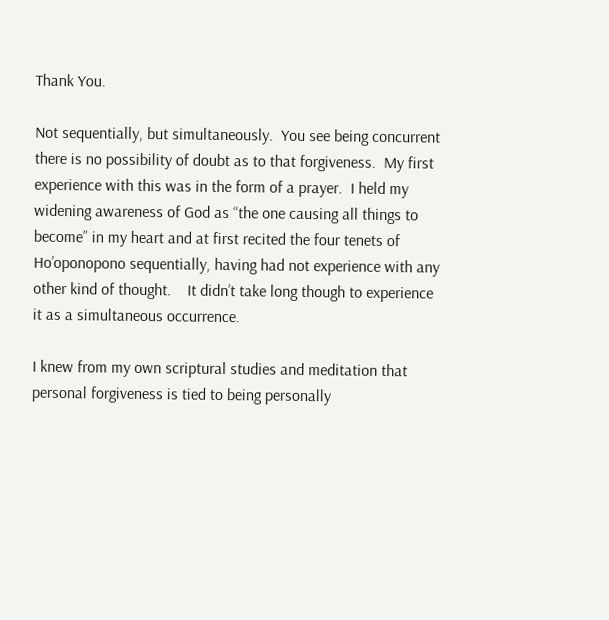Thank You.

Not sequentially, but simultaneously.  You see being concurrent there is no possibility of doubt as to that forgiveness.  My first experience with this was in the form of a prayer.  I held my widening awareness of God as “the one causing all things to become” in my heart and at first recited the four tenets of Ho’oponopono sequentially, having had not experience with any other kind of thought.    It didn’t take long though to experience it as a simultaneous occurrence.

I knew from my own scriptural studies and meditation that personal forgiveness is tied to being personally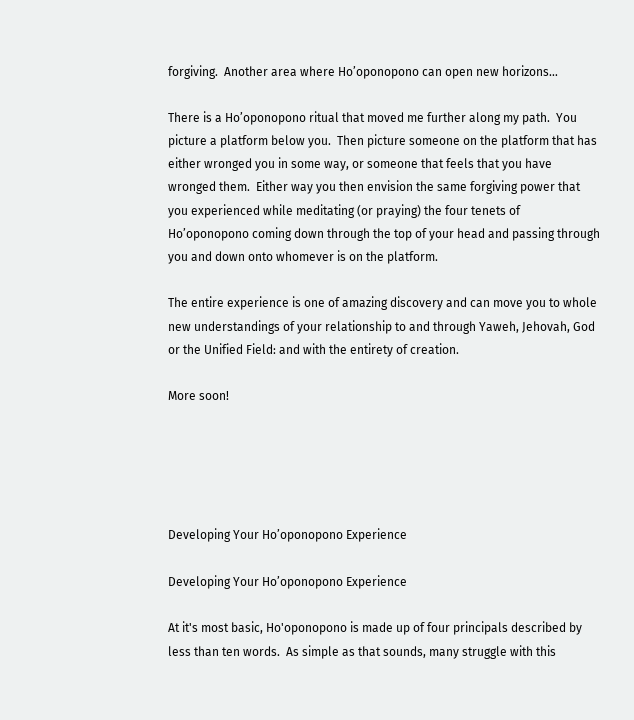forgiving.  Another area where Ho’oponopono can open new horizons…

There is a Ho’oponopono ritual that moved me further along my path.  You picture a platform below you.  Then picture someone on the platform that has either wronged you in some way, or someone that feels that you have wronged them.  Either way you then envision the same forgiving power that you experienced while meditating (or praying) the four tenets of Ho’oponopono coming down through the top of your head and passing through you and down onto whomever is on the platform.

The entire experience is one of amazing discovery and can move you to whole new understandings of your relationship to and through Yaweh, Jehovah, God or the Unified Field: and with the entirety of creation.

More soon!





Developing Your Ho’oponopono Experience

Developing Your Ho’oponopono Experience

At it's most basic, Ho'oponopono is made up of four principals described by less than ten words.  As simple as that sounds, many struggle with this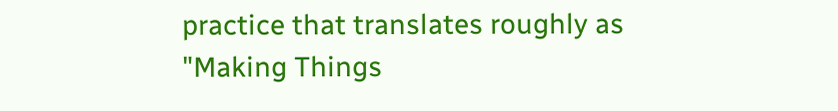practice that translates roughly as "Making Things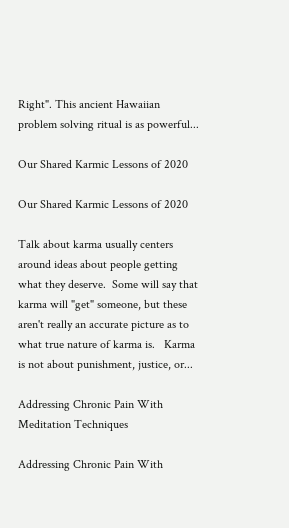Right". This ancient Hawaiian problem solving ritual is as powerful...

Our Shared Karmic Lessons of 2020

Our Shared Karmic Lessons of 2020

Talk about karma usually centers around ideas about people getting what they deserve.  Some will say that karma will "get" someone, but these aren't really an accurate picture as to what true nature of karma is.   Karma is not about punishment, justice, or...

Addressing Chronic Pain With Meditation Techniques

Addressing Chronic Pain With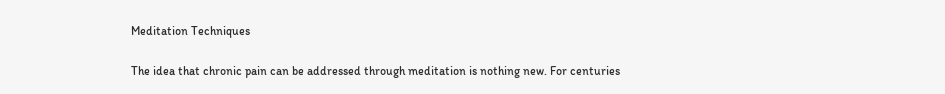Meditation Techniques

The idea that chronic pain can be addressed through meditation is nothing new. For centuries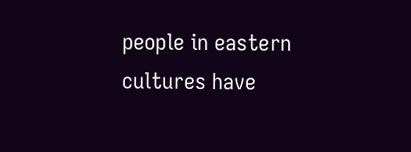people in eastern cultures have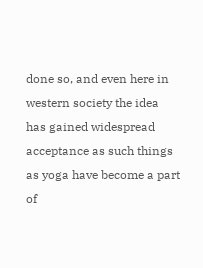done so, and even here in western society the idea has gained widespread acceptance as such things as yoga have become a part of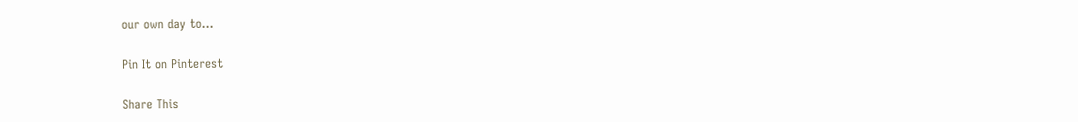our own day to...

Pin It on Pinterest

Share This